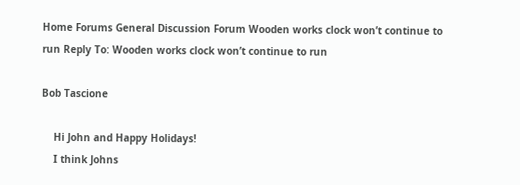Home Forums General Discussion Forum Wooden works clock won’t continue to run Reply To: Wooden works clock won’t continue to run

Bob Tascione

    Hi John and Happy Holidays!
    I think Johns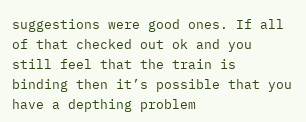suggestions were good ones. If all of that checked out ok and you still feel that the train is binding then it’s possible that you have a depthing problem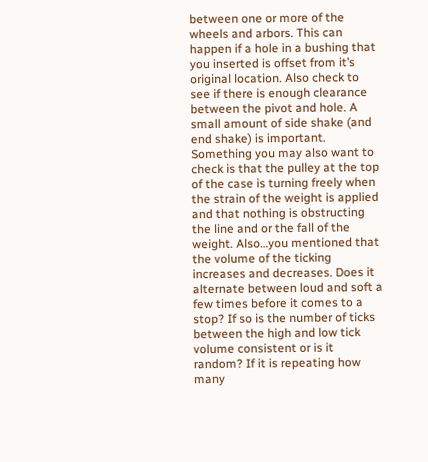between one or more of the wheels and arbors. This can happen if a hole in a bushing that you inserted is offset from it’s original location. Also check to see if there is enough clearance between the pivot and hole. A small amount of side shake (and end shake) is important. Something you may also want to check is that the pulley at the top of the case is turning freely when the strain of the weight is applied and that nothing is obstructing the line and or the fall of the weight. Also…you mentioned that the volume of the ticking increases and decreases. Does it alternate between loud and soft a few times before it comes to a stop? If so is the number of ticks between the high and low tick volume consistent or is it random? If it is repeating how many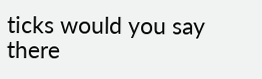ticks would you say there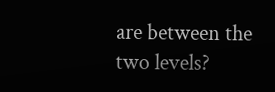are between the two levels?